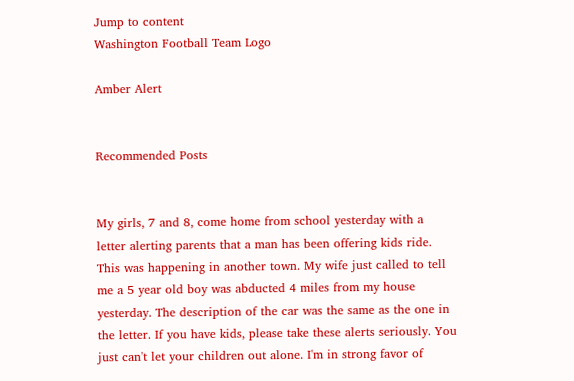Jump to content
Washington Football Team Logo

Amber Alert


Recommended Posts


My girls, 7 and 8, come home from school yesterday with a letter alerting parents that a man has been offering kids ride. This was happening in another town. My wife just called to tell me a 5 year old boy was abducted 4 miles from my house yesterday. The description of the car was the same as the one in the letter. If you have kids, please take these alerts seriously. You just can't let your children out alone. I'm in strong favor of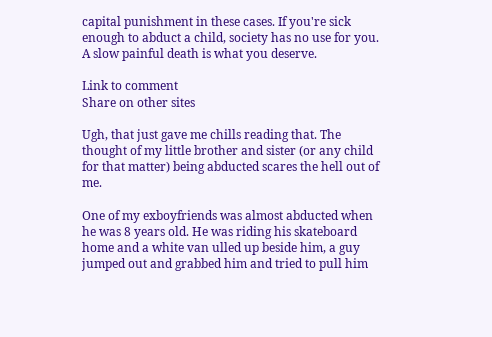capital punishment in these cases. If you're sick enough to abduct a child, society has no use for you. A slow painful death is what you deserve.

Link to comment
Share on other sites

Ugh, that just gave me chills reading that. The thought of my little brother and sister (or any child for that matter) being abducted scares the hell out of me.

One of my exboyfriends was almost abducted when he was 8 years old. He was riding his skateboard home and a white van ulled up beside him, a guy jumped out and grabbed him and tried to pull him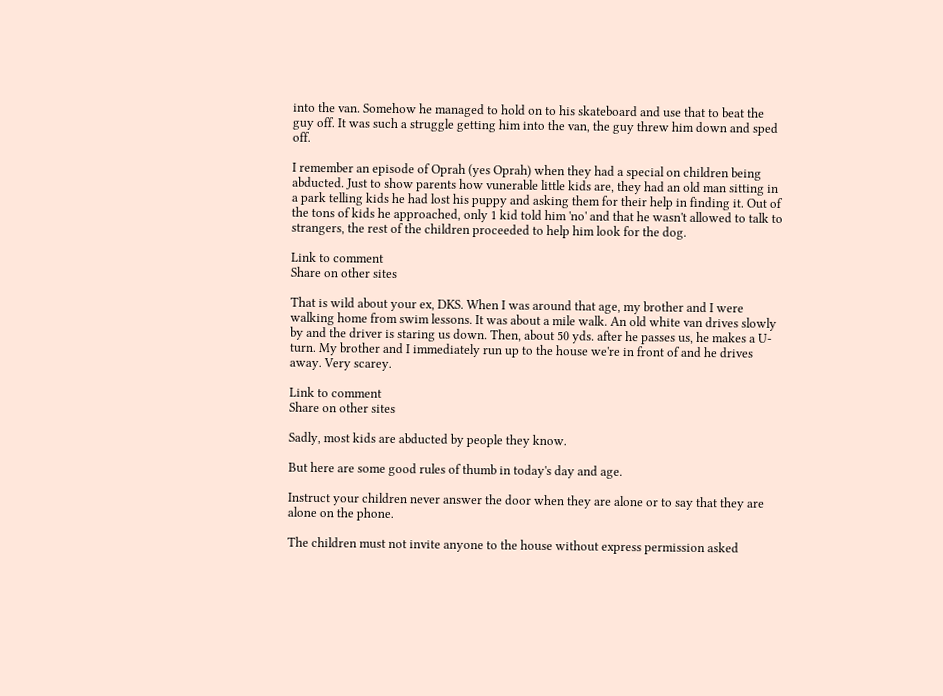into the van. Somehow he managed to hold on to his skateboard and use that to beat the guy off. It was such a struggle getting him into the van, the guy threw him down and sped off.

I remember an episode of Oprah (yes Oprah) when they had a special on children being abducted. Just to show parents how vunerable little kids are, they had an old man sitting in a park telling kids he had lost his puppy and asking them for their help in finding it. Out of the tons of kids he approached, only 1 kid told him 'no' and that he wasn't allowed to talk to strangers, the rest of the children proceeded to help him look for the dog.

Link to comment
Share on other sites

That is wild about your ex, DKS. When I was around that age, my brother and I were walking home from swim lessons. It was about a mile walk. An old white van drives slowly by and the driver is staring us down. Then, about 50 yds. after he passes us, he makes a U-turn. My brother and I immediately run up to the house we're in front of and he drives away. Very scarey.

Link to comment
Share on other sites

Sadly, most kids are abducted by people they know.

But here are some good rules of thumb in today's day and age.

Instruct your children never answer the door when they are alone or to say that they are alone on the phone.

The children must not invite anyone to the house without express permission asked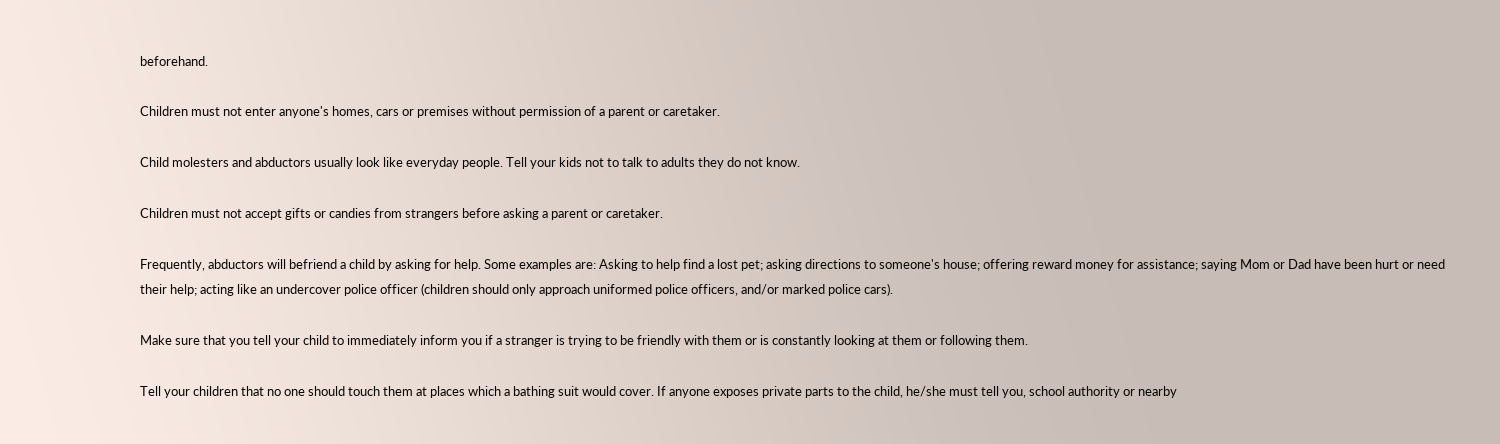beforehand.

Children must not enter anyone's homes, cars or premises without permission of a parent or caretaker.

Child molesters and abductors usually look like everyday people. Tell your kids not to talk to adults they do not know.

Children must not accept gifts or candies from strangers before asking a parent or caretaker.

Frequently, abductors will befriend a child by asking for help. Some examples are: Asking to help find a lost pet; asking directions to someone's house; offering reward money for assistance; saying Mom or Dad have been hurt or need their help; acting like an undercover police officer (children should only approach uniformed police officers, and/or marked police cars).

Make sure that you tell your child to immediately inform you if a stranger is trying to be friendly with them or is constantly looking at them or following them.

Tell your children that no one should touch them at places which a bathing suit would cover. If anyone exposes private parts to the child, he/she must tell you, school authority or nearby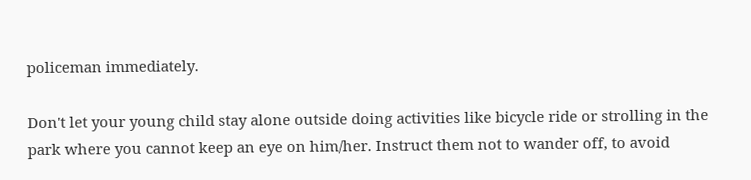policeman immediately.

Don't let your young child stay alone outside doing activities like bicycle ride or strolling in the park where you cannot keep an eye on him/her. Instruct them not to wander off, to avoid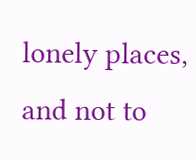lonely places, and not to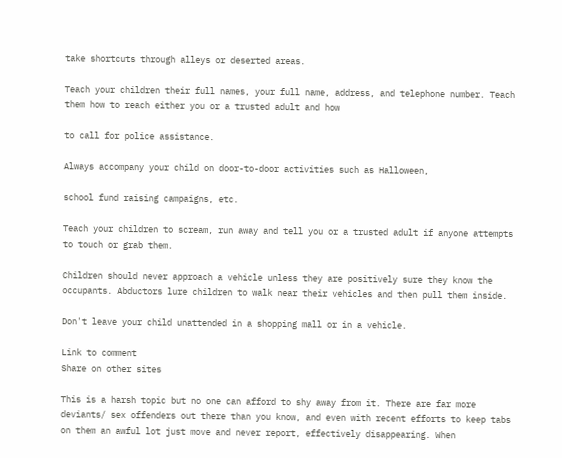take shortcuts through alleys or deserted areas.

Teach your children their full names, your full name, address, and telephone number. Teach them how to reach either you or a trusted adult and how

to call for police assistance.

Always accompany your child on door-to-door activities such as Halloween,

school fund raising campaigns, etc.

Teach your children to scream, run away and tell you or a trusted adult if anyone attempts to touch or grab them.

Children should never approach a vehicle unless they are positively sure they know the occupants. Abductors lure children to walk near their vehicles and then pull them inside.

Don't leave your child unattended in a shopping mall or in a vehicle.

Link to comment
Share on other sites

This is a harsh topic but no one can afford to shy away from it. There are far more deviants/ sex offenders out there than you know, and even with recent efforts to keep tabs on them an awful lot just move and never report, effectively disappearing. When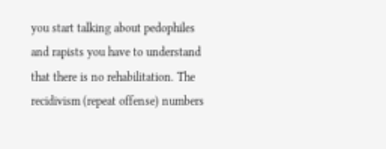you start talking about pedophiles and rapists you have to understand that there is no rehabilitation. The recidivism (repeat offense) numbers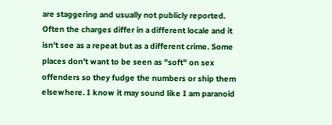are staggering and usually not publicly reported. Often the charges differ in a different locale and it isn't see as a repeat but as a different crime. Some places don't want to be seen as "soft" on sex offenders so they fudge the numbers or ship them elsewhere. I know it may sound like I am paranoid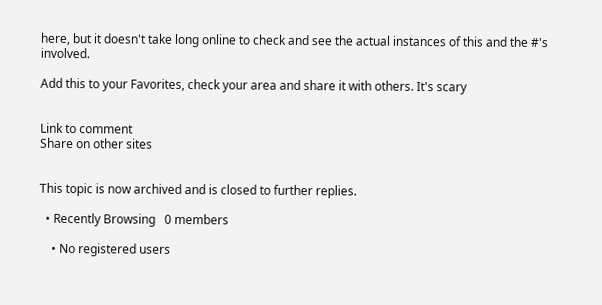here, but it doesn't take long online to check and see the actual instances of this and the #'s involved.

Add this to your Favorites, check your area and share it with others. It's scary


Link to comment
Share on other sites


This topic is now archived and is closed to further replies.

  • Recently Browsing   0 members

    • No registered users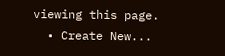viewing this page.
  • Create New...